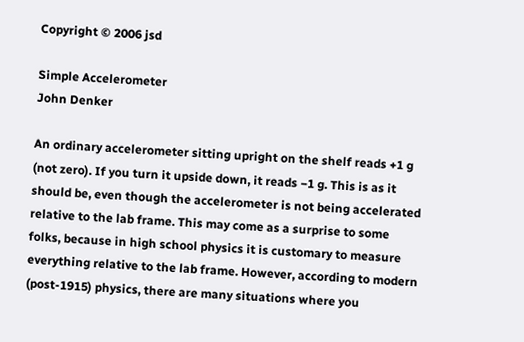Copyright © 2006 jsd

Simple Accelerometer
John Denker

An ordinary accelerometer sitting upright on the shelf reads +1 g (not zero). If you turn it upside down, it reads −1 g. This is as it should be, even though the accelerometer is not being accelerated relative to the lab frame. This may come as a surprise to some folks, because in high school physics it is customary to measure everything relative to the lab frame. However, according to modern (post-1915) physics, there are many situations where you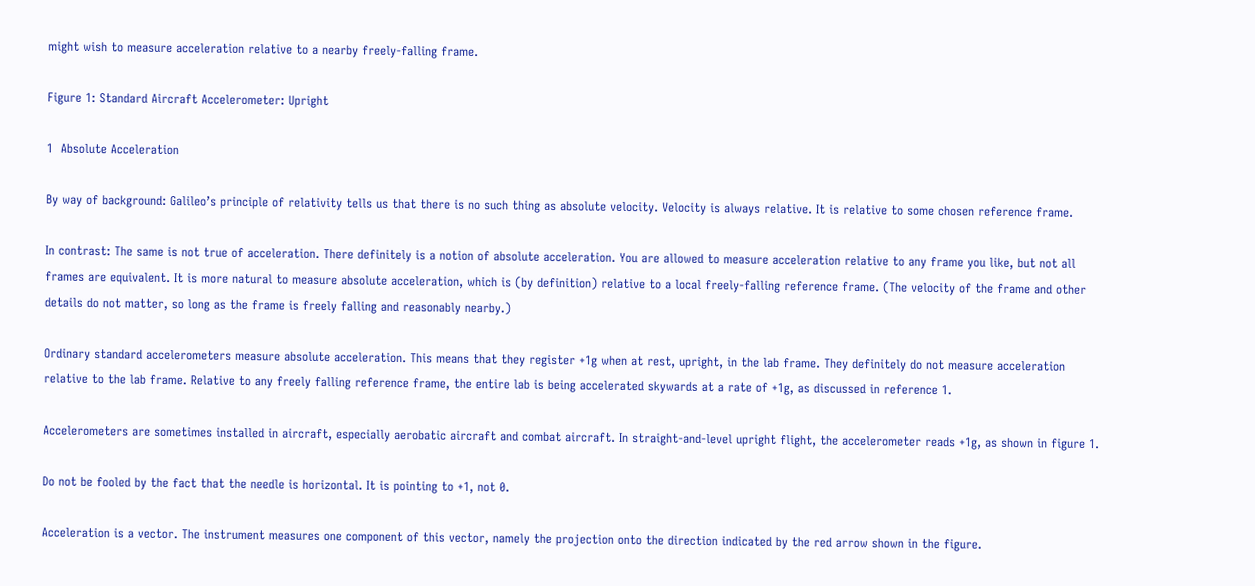might wish to measure acceleration relative to a nearby freely-falling frame.

Figure 1: Standard Aircraft Accelerometer: Upright

1  Absolute Acceleration

By way of background: Galileo’s principle of relativity tells us that there is no such thing as absolute velocity. Velocity is always relative. It is relative to some chosen reference frame.

In contrast: The same is not true of acceleration. There definitely is a notion of absolute acceleration. You are allowed to measure acceleration relative to any frame you like, but not all frames are equivalent. It is more natural to measure absolute acceleration, which is (by definition) relative to a local freely-falling reference frame. (The velocity of the frame and other details do not matter, so long as the frame is freely falling and reasonably nearby.)

Ordinary standard accelerometers measure absolute acceleration. This means that they register +1g when at rest, upright, in the lab frame. They definitely do not measure acceleration relative to the lab frame. Relative to any freely falling reference frame, the entire lab is being accelerated skywards at a rate of +1g, as discussed in reference 1.

Accelerometers are sometimes installed in aircraft, especially aerobatic aircraft and combat aircraft. In straight-and-level upright flight, the accelerometer reads +1g, as shown in figure 1.

Do not be fooled by the fact that the needle is horizontal. It is pointing to +1, not 0.

Acceleration is a vector. The instrument measures one component of this vector, namely the projection onto the direction indicated by the red arrow shown in the figure.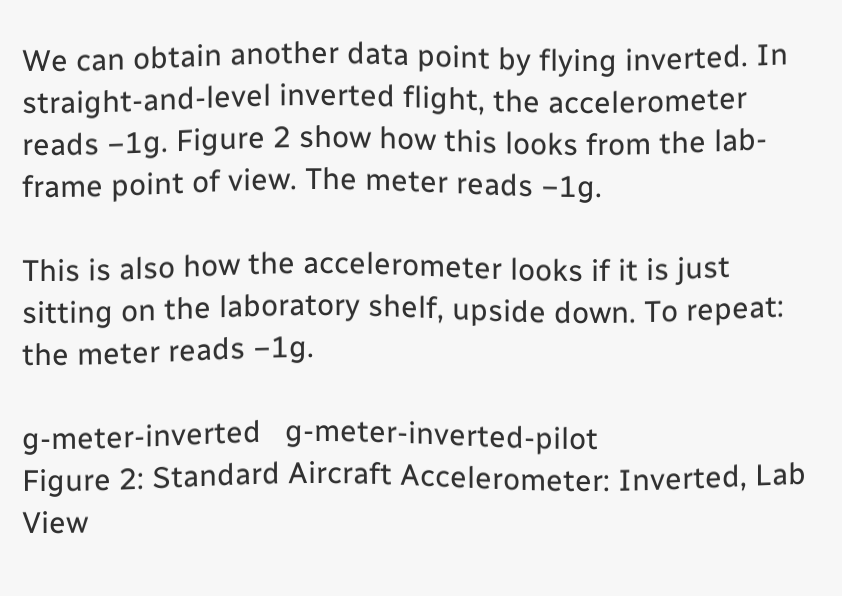We can obtain another data point by flying inverted. In straight-and-level inverted flight, the accelerometer reads −1g. Figure 2 show how this looks from the lab-frame point of view. The meter reads −1g.

This is also how the accelerometer looks if it is just sitting on the laboratory shelf, upside down. To repeat: the meter reads −1g.

g-meter-inverted   g-meter-inverted-pilot
Figure 2: Standard Aircraft Accelerometer: Inverted, Lab View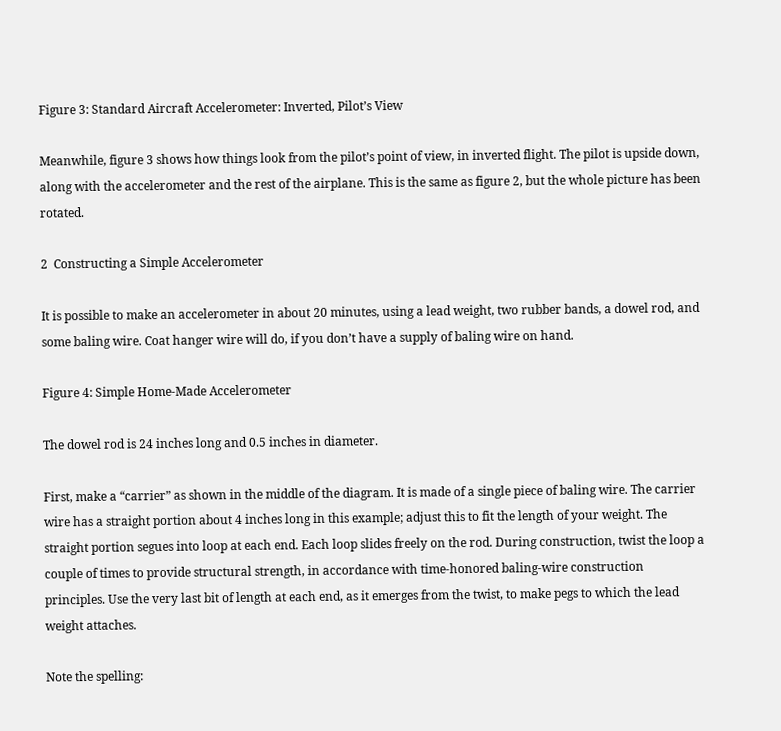Figure 3: Standard Aircraft Accelerometer: Inverted, Pilot’s View

Meanwhile, figure 3 shows how things look from the pilot’s point of view, in inverted flight. The pilot is upside down, along with the accelerometer and the rest of the airplane. This is the same as figure 2, but the whole picture has been rotated.

2  Constructing a Simple Accelerometer

It is possible to make an accelerometer in about 20 minutes, using a lead weight, two rubber bands, a dowel rod, and some baling wire. Coat hanger wire will do, if you don’t have a supply of baling wire on hand.

Figure 4: Simple Home-Made Accelerometer

The dowel rod is 24 inches long and 0.5 inches in diameter.

First, make a “carrier” as shown in the middle of the diagram. It is made of a single piece of baling wire. The carrier wire has a straight portion about 4 inches long in this example; adjust this to fit the length of your weight. The straight portion segues into loop at each end. Each loop slides freely on the rod. During construction, twist the loop a couple of times to provide structural strength, in accordance with time-honored baling-wire construction principles. Use the very last bit of length at each end, as it emerges from the twist, to make pegs to which the lead weight attaches.

Note the spelling: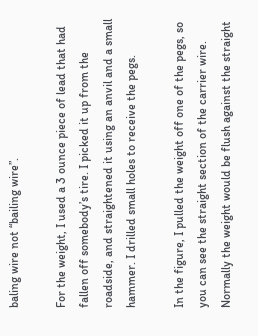baling wire not “bailing wire”.

For the weight, I used a 3 ounce piece of lead that had fallen off somebody’s tire. I picked it up from the roadside, and straightened it using an anvil and a small hammer. I drilled small holes to receive the pegs.

In the figure, I pulled the weight off one of the pegs, so you can see the straight section of the carrier wire. Normally the weight would be flush against the straight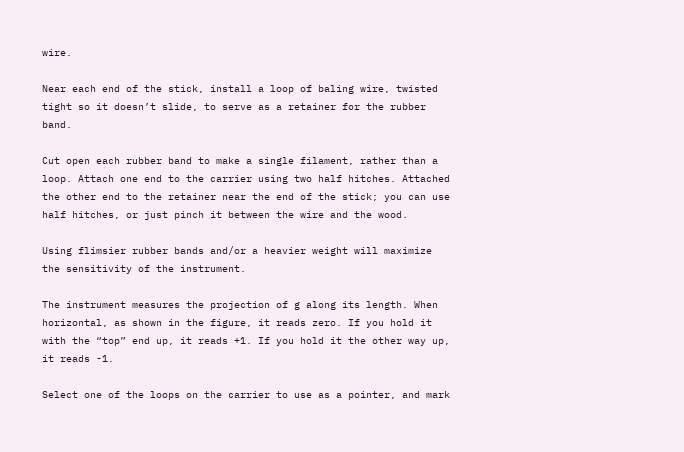wire.

Near each end of the stick, install a loop of baling wire, twisted tight so it doesn’t slide, to serve as a retainer for the rubber band.

Cut open each rubber band to make a single filament, rather than a loop. Attach one end to the carrier using two half hitches. Attached the other end to the retainer near the end of the stick; you can use half hitches, or just pinch it between the wire and the wood.

Using flimsier rubber bands and/or a heavier weight will maximize the sensitivity of the instrument.

The instrument measures the projection of g along its length. When horizontal, as shown in the figure, it reads zero. If you hold it with the “top” end up, it reads +1. If you hold it the other way up, it reads -1.

Select one of the loops on the carrier to use as a pointer, and mark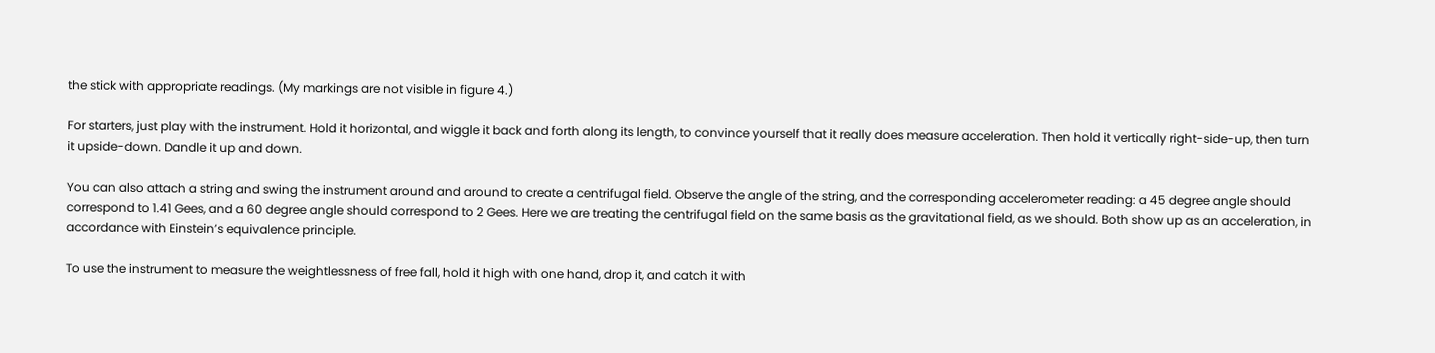the stick with appropriate readings. (My markings are not visible in figure 4.)

For starters, just play with the instrument. Hold it horizontal, and wiggle it back and forth along its length, to convince yourself that it really does measure acceleration. Then hold it vertically right-side-up, then turn it upside-down. Dandle it up and down.

You can also attach a string and swing the instrument around and around to create a centrifugal field. Observe the angle of the string, and the corresponding accelerometer reading: a 45 degree angle should correspond to 1.41 Gees, and a 60 degree angle should correspond to 2 Gees. Here we are treating the centrifugal field on the same basis as the gravitational field, as we should. Both show up as an acceleration, in accordance with Einstein’s equivalence principle.

To use the instrument to measure the weightlessness of free fall, hold it high with one hand, drop it, and catch it with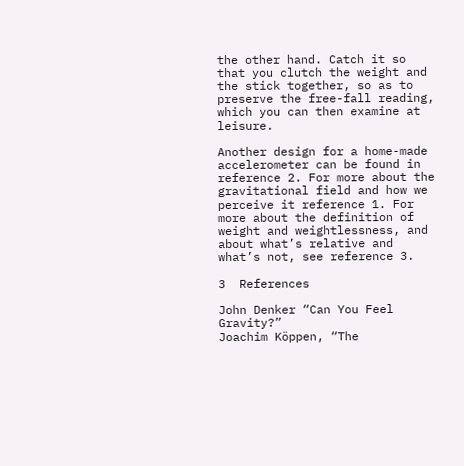the other hand. Catch it so that you clutch the weight and the stick together, so as to preserve the free-fall reading, which you can then examine at leisure.

Another design for a home-made accelerometer can be found in reference 2. For more about the gravitational field and how we perceive it reference 1. For more about the definition of weight and weightlessness, and about what’s relative and what’s not, see reference 3.

3  References

John Denker “Can You Feel Gravity?”
Joachim Köppen, “The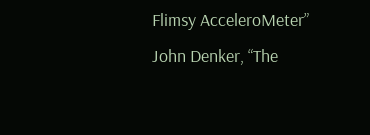Flimsy AcceleroMeter”
John Denker, “The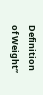Definition of Weight”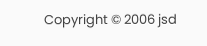Copyright © 2006 jsd